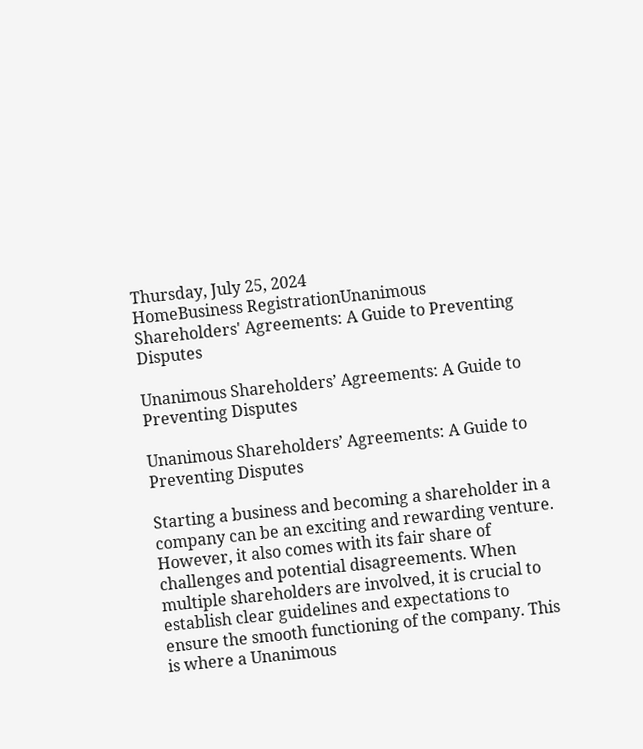Thursday, July 25, 2024
HomeBusiness RegistrationUnanimous Shareholders' Agreements: A Guide to Preventing Disputes

Unanimous Shareholders’ Agreements: A Guide to Preventing Disputes

Unanimous Shareholders’ Agreements: A Guide to Preventing Disputes

Starting a business and becoming a shareholder in a company can be an exciting and rewarding venture. However, it also comes with its fair share of challenges and potential disagreements. When multiple shareholders are involved, it is crucial to establish clear guidelines and expectations to ensure the smooth functioning of the company. This is where a Unanimous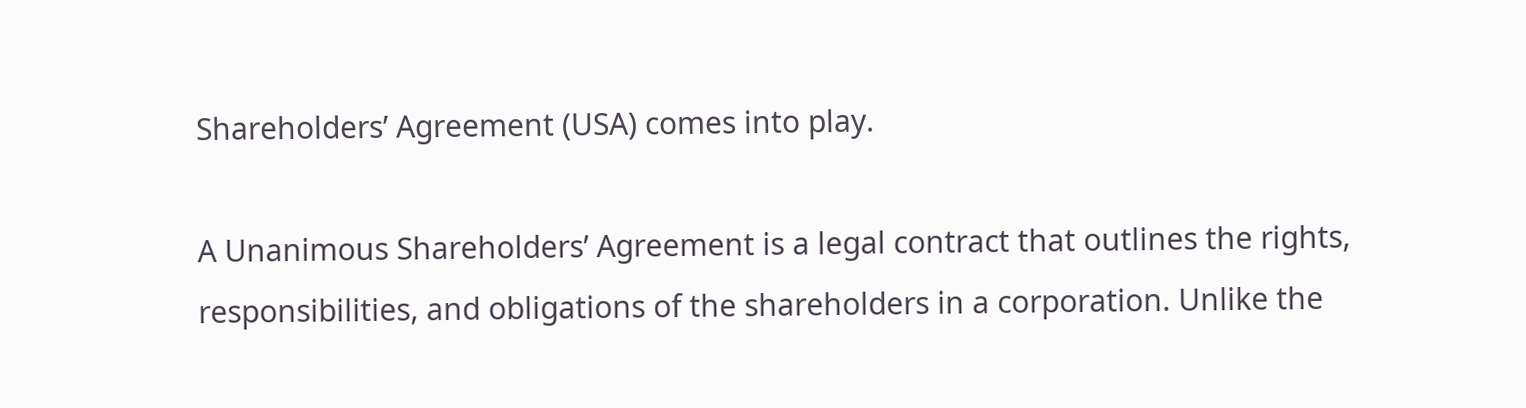Shareholders’ Agreement (USA) comes into play.

A Unanimous Shareholders’ Agreement is a legal contract that outlines the rights, responsibilities, and obligations of the shareholders in a corporation. Unlike the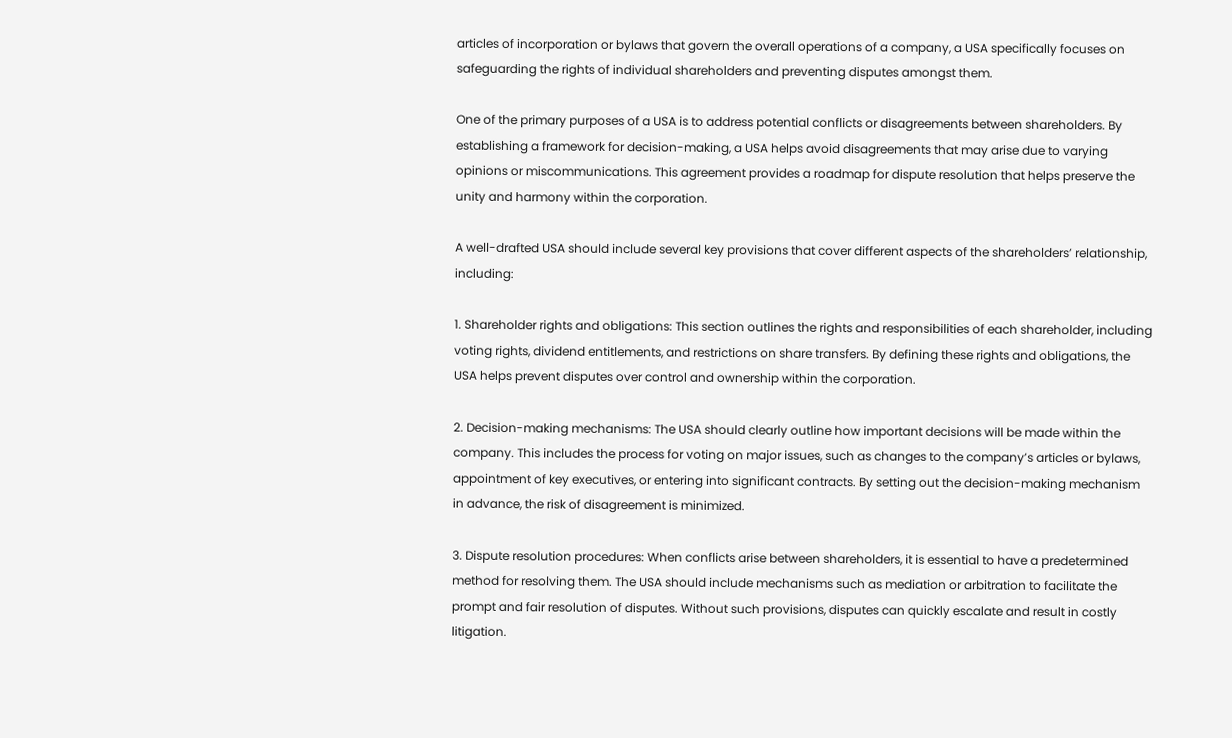articles of incorporation or bylaws that govern the overall operations of a company, a USA specifically focuses on safeguarding the rights of individual shareholders and preventing disputes amongst them.

One of the primary purposes of a USA is to address potential conflicts or disagreements between shareholders. By establishing a framework for decision-making, a USA helps avoid disagreements that may arise due to varying opinions or miscommunications. This agreement provides a roadmap for dispute resolution that helps preserve the unity and harmony within the corporation.

A well-drafted USA should include several key provisions that cover different aspects of the shareholders’ relationship, including:

1. Shareholder rights and obligations: This section outlines the rights and responsibilities of each shareholder, including voting rights, dividend entitlements, and restrictions on share transfers. By defining these rights and obligations, the USA helps prevent disputes over control and ownership within the corporation.

2. Decision-making mechanisms: The USA should clearly outline how important decisions will be made within the company. This includes the process for voting on major issues, such as changes to the company’s articles or bylaws, appointment of key executives, or entering into significant contracts. By setting out the decision-making mechanism in advance, the risk of disagreement is minimized.

3. Dispute resolution procedures: When conflicts arise between shareholders, it is essential to have a predetermined method for resolving them. The USA should include mechanisms such as mediation or arbitration to facilitate the prompt and fair resolution of disputes. Without such provisions, disputes can quickly escalate and result in costly litigation.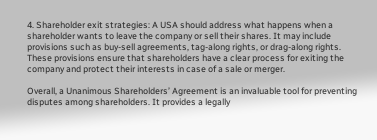4. Shareholder exit strategies: A USA should address what happens when a shareholder wants to leave the company or sell their shares. It may include provisions such as buy-sell agreements, tag-along rights, or drag-along rights. These provisions ensure that shareholders have a clear process for exiting the company and protect their interests in case of a sale or merger.

Overall, a Unanimous Shareholders’ Agreement is an invaluable tool for preventing disputes among shareholders. It provides a legally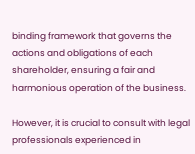binding framework that governs the actions and obligations of each shareholder, ensuring a fair and harmonious operation of the business.

However, it is crucial to consult with legal professionals experienced in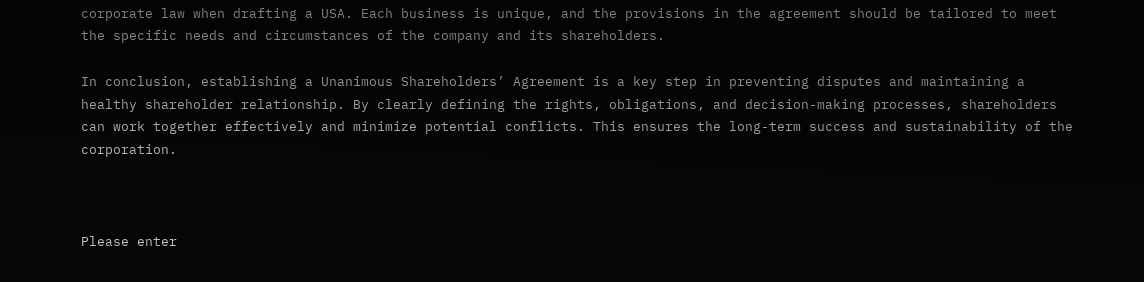corporate law when drafting a USA. Each business is unique, and the provisions in the agreement should be tailored to meet the specific needs and circumstances of the company and its shareholders.

In conclusion, establishing a Unanimous Shareholders’ Agreement is a key step in preventing disputes and maintaining a healthy shareholder relationship. By clearly defining the rights, obligations, and decision-making processes, shareholders can work together effectively and minimize potential conflicts. This ensures the long-term success and sustainability of the corporation.



Please enter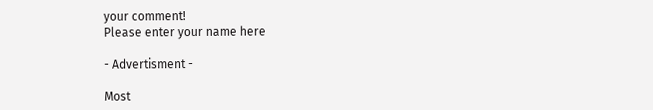your comment!
Please enter your name here

- Advertisment -

Most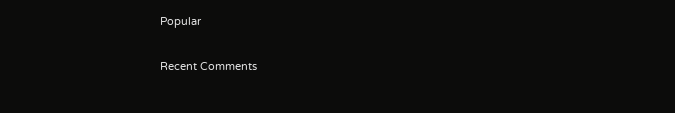Popular

Recent Comments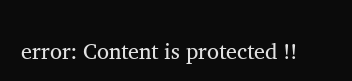error: Content is protected !!